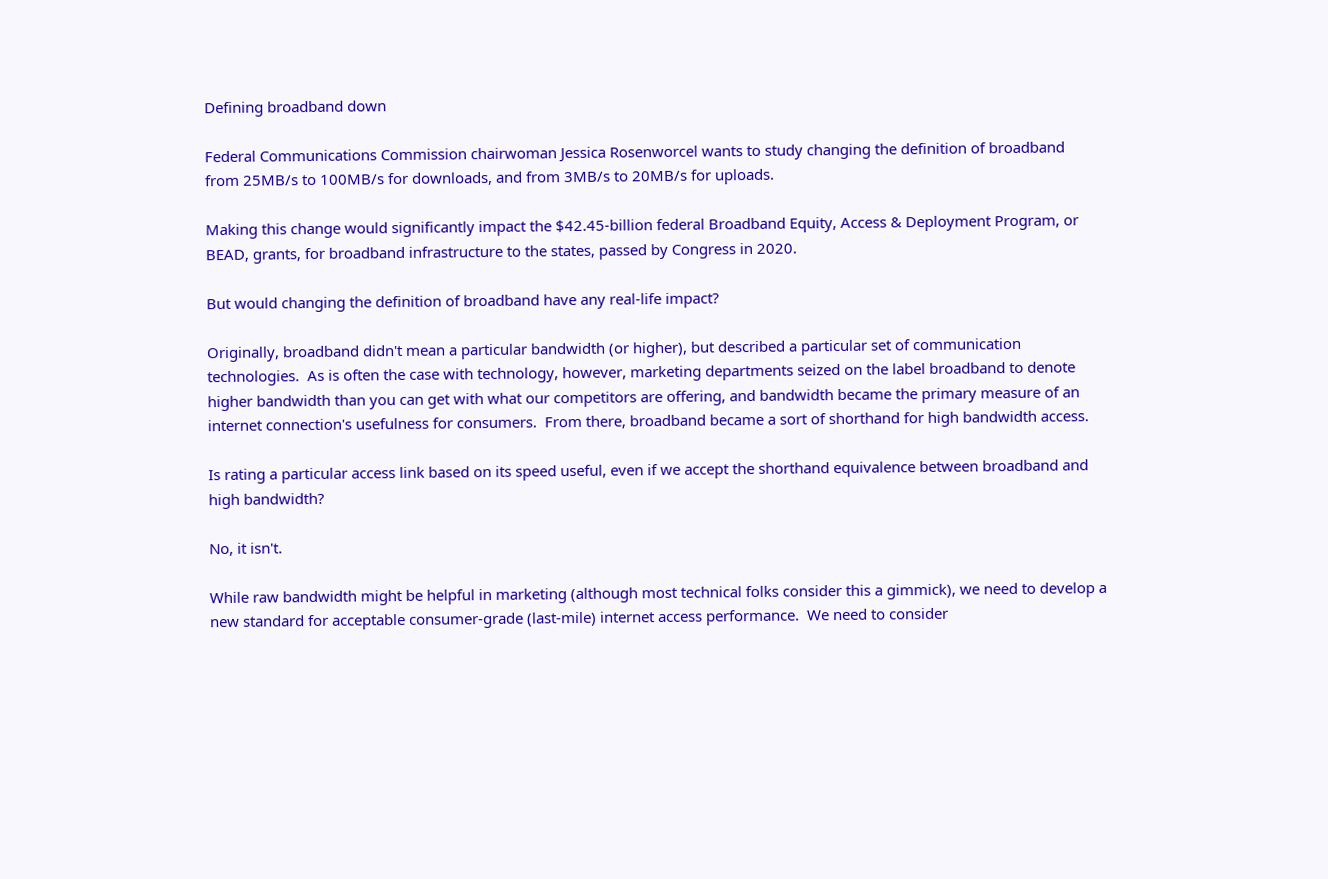Defining broadband down

Federal Communications Commission chairwoman Jessica Rosenworcel wants to study changing the definition of broadband from 25MB/s to 100MB/s for downloads, and from 3MB/s to 20MB/s for uploads.

Making this change would significantly impact the $42.45-billion federal Broadband Equity, Access & Deployment Program, or BEAD, grants, for broadband infrastructure to the states, passed by Congress in 2020.

But would changing the definition of broadband have any real-life impact?

Originally, broadband didn't mean a particular bandwidth (or higher), but described a particular set of communication technologies.  As is often the case with technology, however, marketing departments seized on the label broadband to denote higher bandwidth than you can get with what our competitors are offering, and bandwidth became the primary measure of an internet connection's usefulness for consumers.  From there, broadband became a sort of shorthand for high bandwidth access.

Is rating a particular access link based on its speed useful, even if we accept the shorthand equivalence between broadband and high bandwidth?

No, it isn't.

While raw bandwidth might be helpful in marketing (although most technical folks consider this a gimmick), we need to develop a new standard for acceptable consumer-grade (last-mile) internet access performance.  We need to consider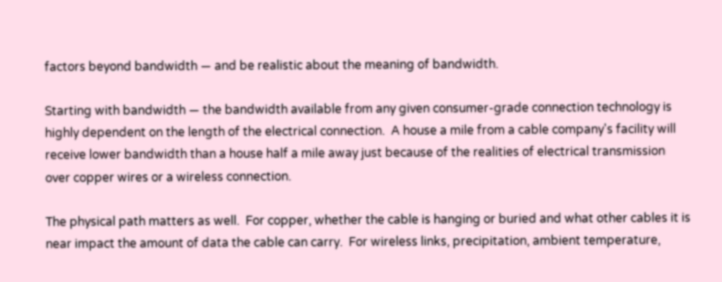factors beyond bandwidth — and be realistic about the meaning of bandwidth.

Starting with bandwidth — the bandwidth available from any given consumer-grade connection technology is highly dependent on the length of the electrical connection.  A house a mile from a cable company's facility will receive lower bandwidth than a house half a mile away just because of the realities of electrical transmission over copper wires or a wireless connection.

The physical path matters as well.  For copper, whether the cable is hanging or buried and what other cables it is near impact the amount of data the cable can carry.  For wireless links, precipitation, ambient temperature,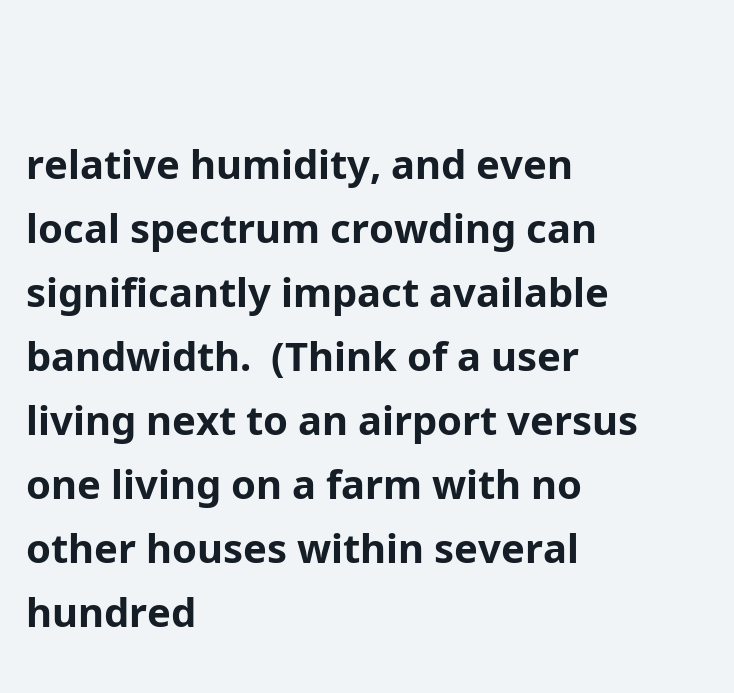relative humidity, and even local spectrum crowding can significantly impact available bandwidth.  (Think of a user living next to an airport versus one living on a farm with no other houses within several hundred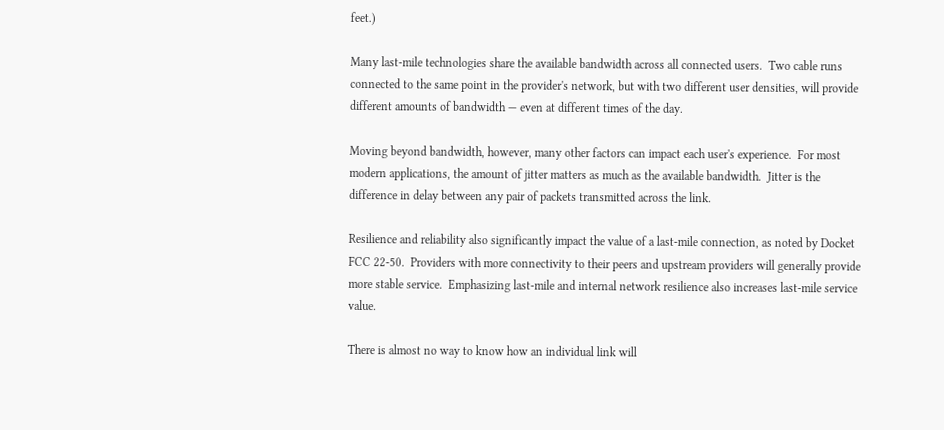feet.)

Many last-mile technologies share the available bandwidth across all connected users.  Two cable runs connected to the same point in the provider's network, but with two different user densities, will provide different amounts of bandwidth — even at different times of the day.

Moving beyond bandwidth, however, many other factors can impact each user's experience.  For most modern applications, the amount of jitter matters as much as the available bandwidth.  Jitter is the difference in delay between any pair of packets transmitted across the link.

Resilience and reliability also significantly impact the value of a last-mile connection, as noted by Docket FCC 22-50.  Providers with more connectivity to their peers and upstream providers will generally provide more stable service.  Emphasizing last-mile and internal network resilience also increases last-mile service value.

There is almost no way to know how an individual link will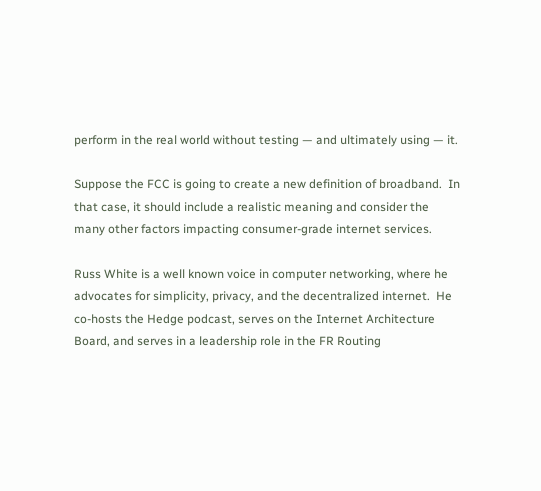perform in the real world without testing — and ultimately using — it.

Suppose the FCC is going to create a new definition of broadband.  In that case, it should include a realistic meaning and consider the many other factors impacting consumer-grade internet services.

Russ White is a well known voice in computer networking, where he advocates for simplicity, privacy, and the decentralized internet.  He co-hosts the Hedge podcast, serves on the Internet Architecture Board, and serves in a leadership role in the FR Routing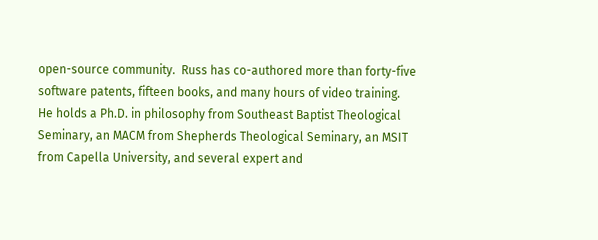open-source community.  Russ has co-authored more than forty-five software patents, fifteen books, and many hours of video training.  He holds a Ph.D. in philosophy from Southeast Baptist Theological Seminary, an MACM from Shepherds Theological Seminary, an MSIT from Capella University, and several expert and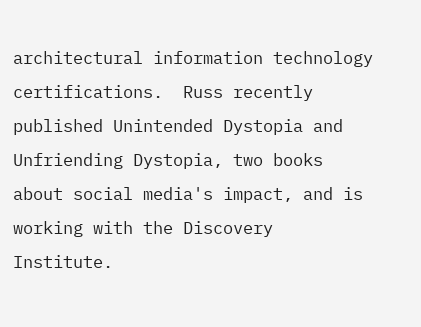architectural information technology certifications.  Russ recently published Unintended Dystopia and Unfriending Dystopia, two books about social media's impact, and is working with the Discovery Institute.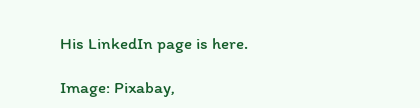His LinkedIn page is here.

Image: Pixabay,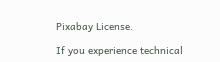Pixabay License.

If you experience technical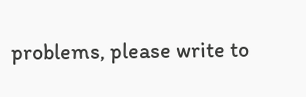problems, please write to